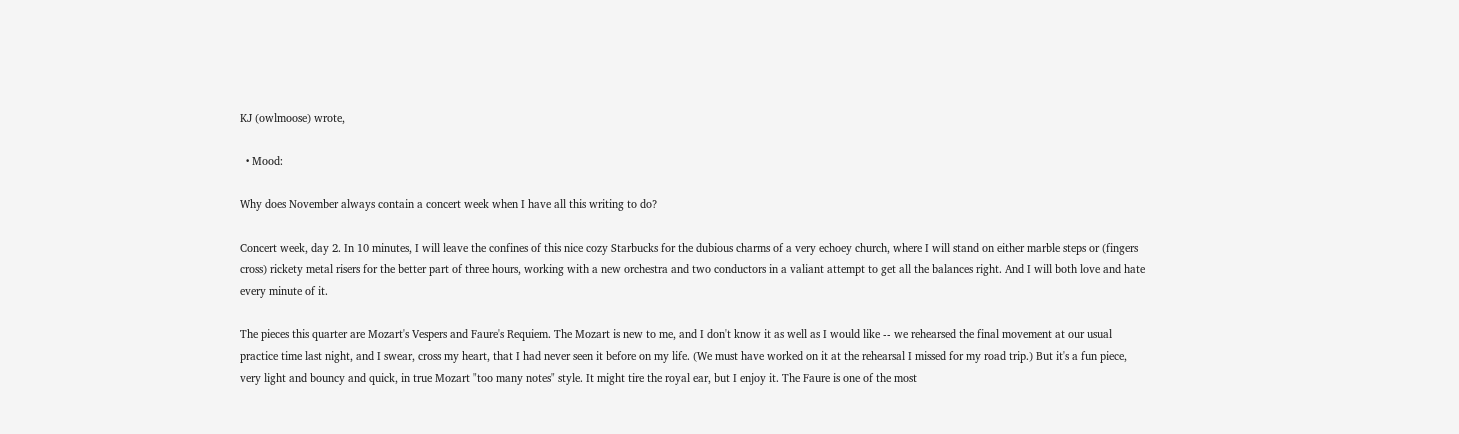KJ (owlmoose) wrote,

  • Mood:

Why does November always contain a concert week when I have all this writing to do?

Concert week, day 2. In 10 minutes, I will leave the confines of this nice cozy Starbucks for the dubious charms of a very echoey church, where I will stand on either marble steps or (fingers cross) rickety metal risers for the better part of three hours, working with a new orchestra and two conductors in a valiant attempt to get all the balances right. And I will both love and hate every minute of it.

The pieces this quarter are Mozart's Vespers and Faure's Requiem. The Mozart is new to me, and I don't know it as well as I would like -- we rehearsed the final movement at our usual practice time last night, and I swear, cross my heart, that I had never seen it before on my life. (We must have worked on it at the rehearsal I missed for my road trip.) But it's a fun piece, very light and bouncy and quick, in true Mozart "too many notes" style. It might tire the royal ear, but I enjoy it. The Faure is one of the most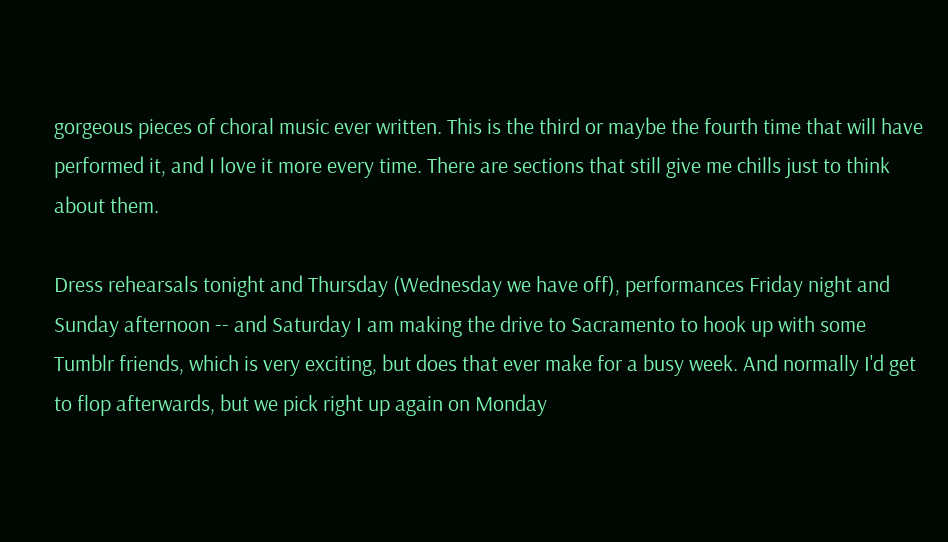gorgeous pieces of choral music ever written. This is the third or maybe the fourth time that will have performed it, and I love it more every time. There are sections that still give me chills just to think about them.

Dress rehearsals tonight and Thursday (Wednesday we have off), performances Friday night and Sunday afternoon -- and Saturday I am making the drive to Sacramento to hook up with some Tumblr friends, which is very exciting, but does that ever make for a busy week. And normally I'd get to flop afterwards, but we pick right up again on Monday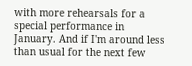with more rehearsals for a special performance in January. And if I'm around less than usual for the next few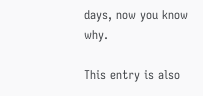days, now you know why.

This entry is also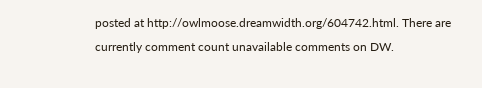posted at http://owlmoose.dreamwidth.org/604742.html. There are currently comment count unavailable comments on DW.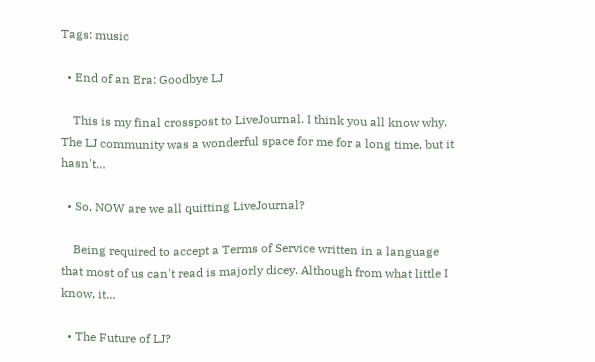Tags: music

  • End of an Era: Goodbye LJ

    This is my final crosspost to LiveJournal. I think you all know why. The LJ community was a wonderful space for me for a long time, but it hasn't…

  • So, NOW are we all quitting LiveJournal?

    Being required to accept a Terms of Service written in a language that most of us can't read is majorly dicey. Although from what little I know, it…

  • The Future of LJ?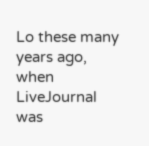Lo these many years ago, when LiveJournal was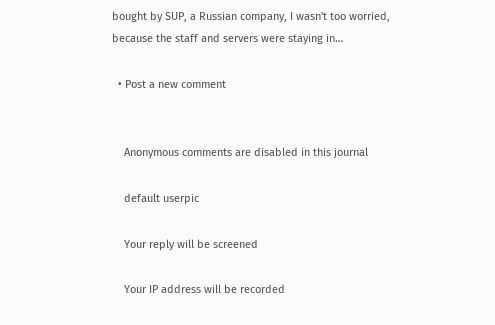bought by SUP, a Russian company, I wasn't too worried, because the staff and servers were staying in…

  • Post a new comment


    Anonymous comments are disabled in this journal

    default userpic

    Your reply will be screened

    Your IP address will be recorded